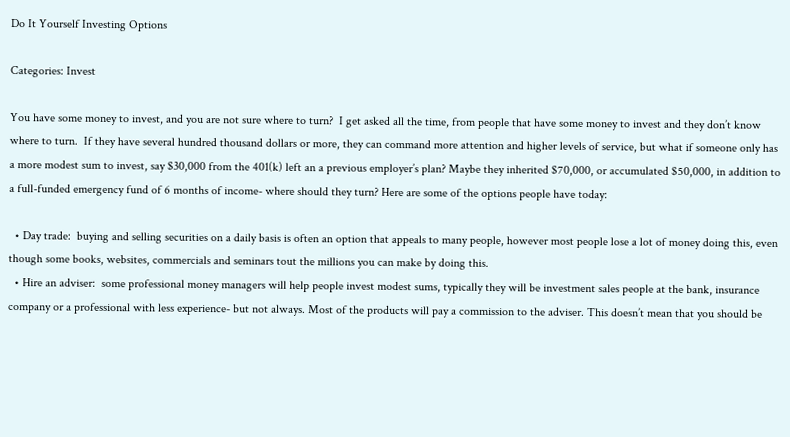Do It Yourself Investing Options

Categories: Invest

You have some money to invest, and you are not sure where to turn?  I get asked all the time, from people that have some money to invest and they don’t know where to turn.  If they have several hundred thousand dollars or more, they can command more attention and higher levels of service, but what if someone only has a more modest sum to invest, say $30,000 from the 401(k) left an a previous employer’s plan? Maybe they inherited $70,000, or accumulated $50,000, in addition to a full-funded emergency fund of 6 months of income- where should they turn? Here are some of the options people have today:

  • Day trade:  buying and selling securities on a daily basis is often an option that appeals to many people, however most people lose a lot of money doing this, even though some books, websites, commercials and seminars tout the millions you can make by doing this.
  • Hire an adviser:  some professional money managers will help people invest modest sums, typically they will be investment sales people at the bank, insurance company or a professional with less experience- but not always. Most of the products will pay a commission to the adviser. This doesn’t mean that you should be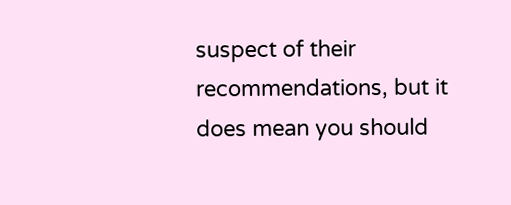suspect of their recommendations, but it does mean you should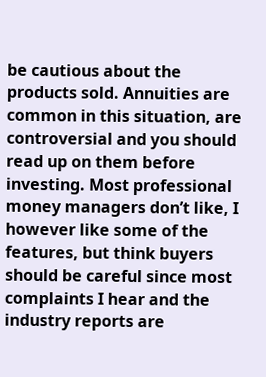be cautious about the products sold. Annuities are common in this situation, are controversial and you should read up on them before investing. Most professional money managers don’t like, I however like some of the features, but think buyers should be careful since most complaints I hear and the industry reports are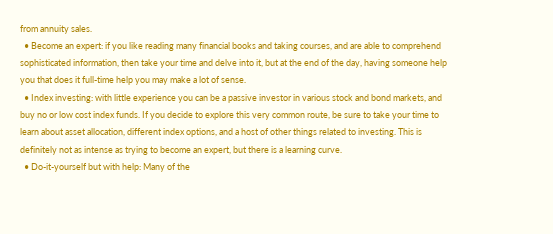from annuity sales.
  • Become an expert: if you like reading many financial books and taking courses, and are able to comprehend  sophisticated information, then take your time and delve into it, but at the end of the day, having someone help you that does it full-time help you may make a lot of sense.
  • Index investing: with little experience you can be a passive investor in various stock and bond markets, and buy no or low cost index funds. If you decide to explore this very common route, be sure to take your time to learn about asset allocation, different index options, and a host of other things related to investing. This is definitely not as intense as trying to become an expert, but there is a learning curve.
  • Do-it-yourself but with help: Many of the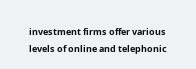investment firms offer various levels of online and telephonic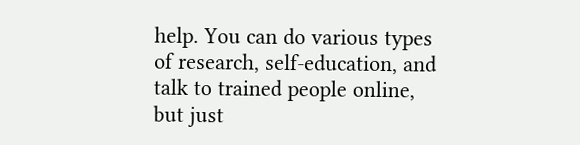help. You can do various types of research, self-education, and talk to trained people online, but just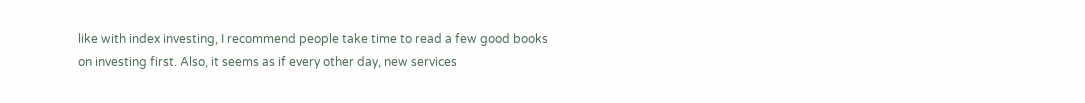like with index investing, I recommend people take time to read a few good books on investing first. Also, it seems as if every other day, new services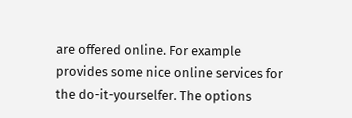are offered online. For example provides some nice online services for the do-it-yourselfer. The options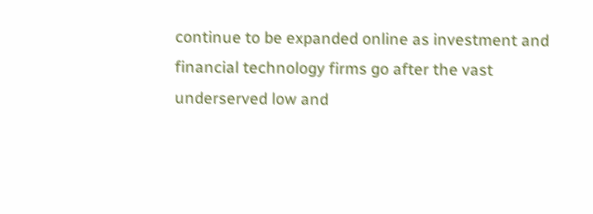continue to be expanded online as investment and financial technology firms go after the vast underserved low and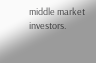middle market investors.